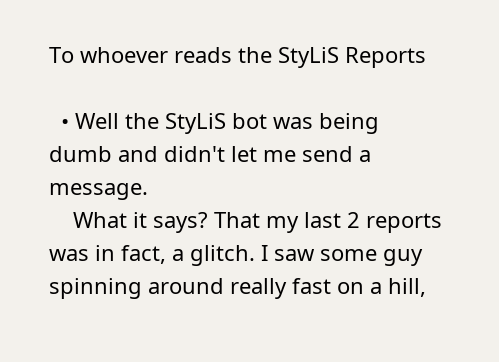To whoever reads the StyLiS Reports

  • Well the StyLiS bot was being dumb and didn't let me send a message.
    What it says? That my last 2 reports was in fact, a glitch. I saw some guy spinning around really fast on a hill,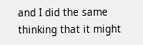and I did the same thinking that it might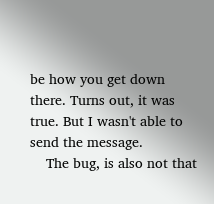be how you get down there. Turns out, it was true. But I wasn't able to send the message.
    The bug, is also not that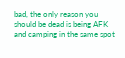bad, the only reason you should be dead is being AFK and camping in the same spot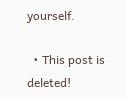yourself.

  • This post is deleted!